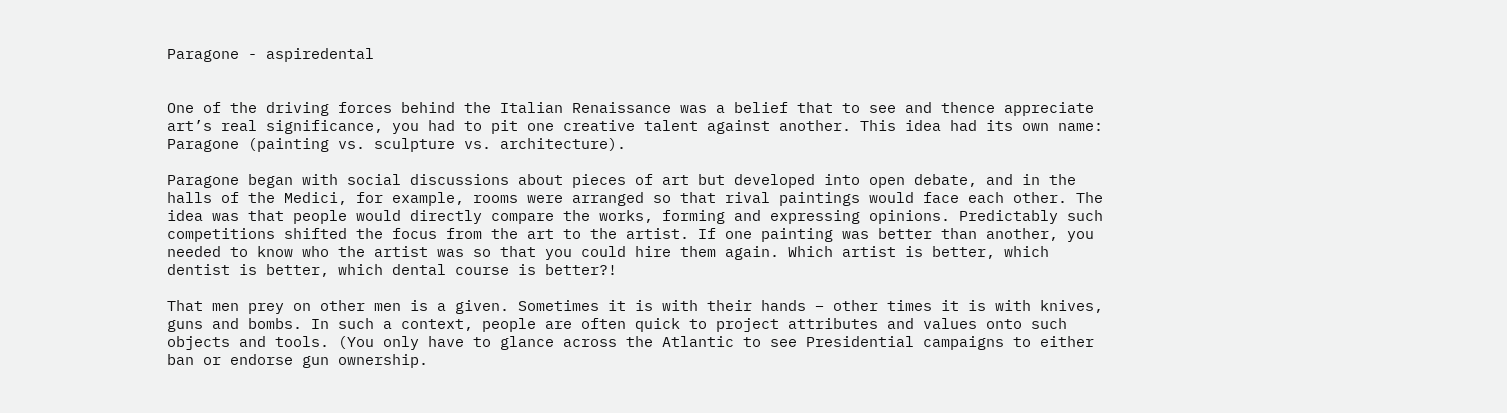Paragone - aspiredental


One of the driving forces behind the Italian Renaissance was a belief that to see and thence appreciate art’s real significance, you had to pit one creative talent against another. This idea had its own name: Paragone (painting vs. sculpture vs. architecture).

Paragone began with social discussions about pieces of art but developed into open debate, and in the halls of the Medici, for example, rooms were arranged so that rival paintings would face each other. The idea was that people would directly compare the works, forming and expressing opinions. Predictably such competitions shifted the focus from the art to the artist. If one painting was better than another, you needed to know who the artist was so that you could hire them again. Which artist is better, which dentist is better, which dental course is better?!

That men prey on other men is a given. Sometimes it is with their hands – other times it is with knives, guns and bombs. In such a context, people are often quick to project attributes and values onto such objects and tools. (You only have to glance across the Atlantic to see Presidential campaigns to either ban or endorse gun ownership.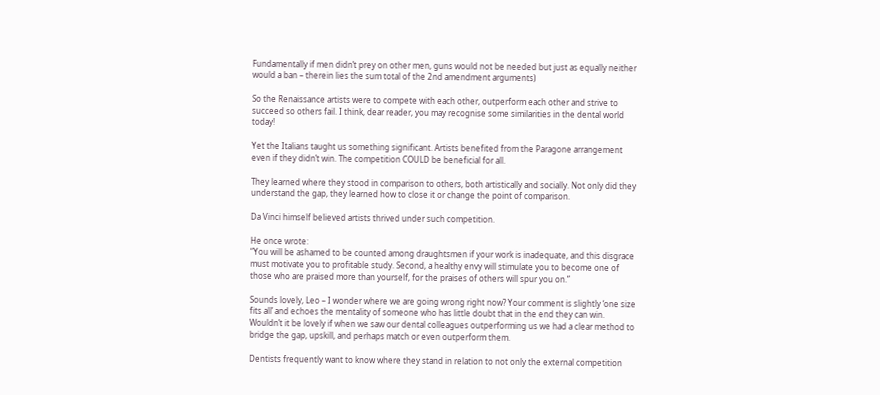Fundamentally if men didn’t prey on other men, guns would not be needed but just as equally neither would a ban – therein lies the sum total of the 2nd amendment arguments)

So the Renaissance artists were to compete with each other, outperform each other and strive to succeed so others fail. I think, dear reader, you may recognise some similarities in the dental world today!

Yet the Italians taught us something significant. Artists benefited from the Paragone arrangement even if they didn’t win. The competition COULD be beneficial for all.

They learned where they stood in comparison to others, both artistically and socially. Not only did they understand the gap, they learned how to close it or change the point of comparison.

Da Vinci himself believed artists thrived under such competition.

He once wrote:
“You will be ashamed to be counted among draughtsmen if your work is inadequate, and this disgrace must motivate you to profitable study. Second, a healthy envy will stimulate you to become one of those who are praised more than yourself, for the praises of others will spur you on.”

Sounds lovely, Leo – I wonder where we are going wrong right now? Your comment is slightly ‘one size fits all’ and echoes the mentality of someone who has little doubt that in the end they can win. Wouldn’t it be lovely if when we saw our dental colleagues outperforming us we had a clear method to bridge the gap, upskill, and perhaps match or even outperform them.

Dentists frequently want to know where they stand in relation to not only the external competition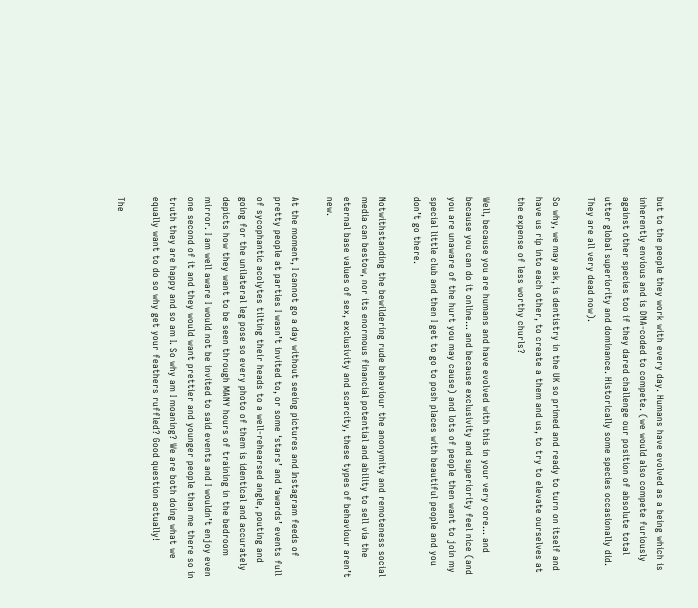but to the people they work with every day. Humans have evolved as a being which is inherently envious and is DNA-coded to compete. (we would also compete furiously against other species too if they dared challenge our position of absolute total utter global superiority and dominance. Historically some species occasionally did. They are all very dead now).

So why, we may ask, is dentistry in the UK so primed and ready to turn on itself and have us rip into each other, to create a them and us, to try to elevate ourselves at the expense of less worthy churls?

Well, because you are humans and have evolved with this in your very core… and because you can do it online… and because exclusivity and superiority feel nice (and you are unaware of the hurt you may cause) and lots of people then want to join my special little club and then I get to go to posh places with beautiful people and you don’t go there.

Notwithstanding the bewildering rude behaviour the anonymity and remoteness social media can bestow, nor its enormous financial potential and ability to sell via the eternal base values of sex, exclusivity and scarcity, these types of behaviour aren’t new.

At the moment, I cannot go a day without seeing pictures and Instagram feeds of pretty people at parties I wasn’t invited to, or some ‘stars’ and ‘awards’ events full of sycophantic acolytes tilting their heads to a well-rehearsed angle, pouting and going for the unilateral leg pose so every photo of them is identical and accurately depicts how they want to be seen through MANY hours of training in the bedroom mirror. I am well aware I would not be invited to said events and I wouldn’t enjoy even one second of it and they would want prettier and younger people than me there so in truth they are happy and so am I. So why am I moaning? We are both doing what we equally want to do so why get your feathers ruffled? Good question actually!

The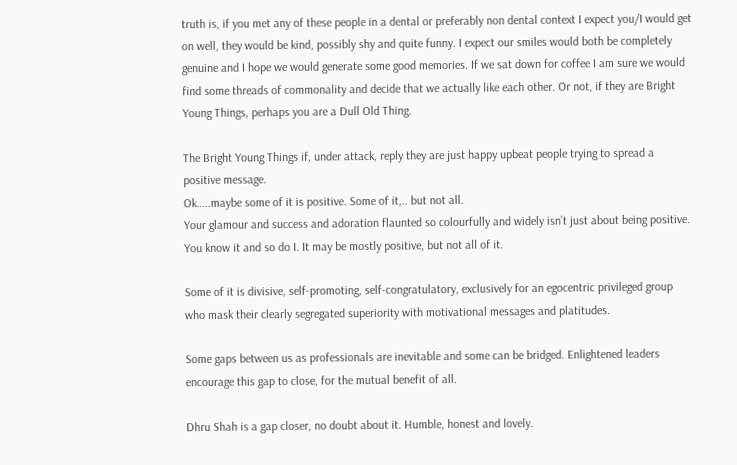truth is, if you met any of these people in a dental or preferably non dental context I expect you/I would get on well, they would be kind, possibly shy and quite funny. I expect our smiles would both be completely genuine and I hope we would generate some good memories. If we sat down for coffee I am sure we would find some threads of commonality and decide that we actually like each other. Or not, if they are Bright Young Things, perhaps you are a Dull Old Thing.

The Bright Young Things if, under attack, reply they are just happy upbeat people trying to spread a positive message.
Ok…..maybe some of it is positive. Some of it,.. but not all.
Your glamour and success and adoration flaunted so colourfully and widely isn’t just about being positive. You know it and so do I. It may be mostly positive, but not all of it.

Some of it is divisive, self-promoting, self-congratulatory, exclusively for an egocentric privileged group who mask their clearly segregated superiority with motivational messages and platitudes.

Some gaps between us as professionals are inevitable and some can be bridged. Enlightened leaders encourage this gap to close, for the mutual benefit of all.

Dhru Shah is a gap closer, no doubt about it. Humble, honest and lovely.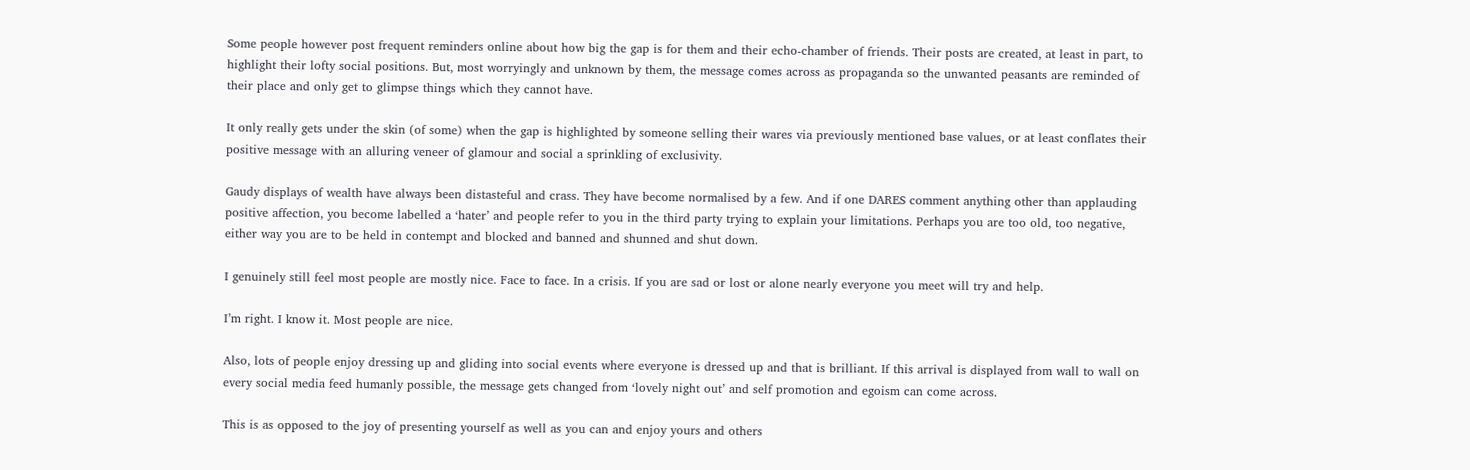Some people however post frequent reminders online about how big the gap is for them and their echo-chamber of friends. Their posts are created, at least in part, to highlight their lofty social positions. But, most worryingly and unknown by them, the message comes across as propaganda so the unwanted peasants are reminded of their place and only get to glimpse things which they cannot have.

It only really gets under the skin (of some) when the gap is highlighted by someone selling their wares via previously mentioned base values, or at least conflates their positive message with an alluring veneer of glamour and social a sprinkling of exclusivity.

Gaudy displays of wealth have always been distasteful and crass. They have become normalised by a few. And if one DARES comment anything other than applauding positive affection, you become labelled a ‘hater’ and people refer to you in the third party trying to explain your limitations. Perhaps you are too old, too negative, either way you are to be held in contempt and blocked and banned and shunned and shut down.

I genuinely still feel most people are mostly nice. Face to face. In a crisis. If you are sad or lost or alone nearly everyone you meet will try and help.

I’m right. I know it. Most people are nice.

Also, lots of people enjoy dressing up and gliding into social events where everyone is dressed up and that is brilliant. If this arrival is displayed from wall to wall on every social media feed humanly possible, the message gets changed from ‘lovely night out’ and self promotion and egoism can come across.

This is as opposed to the joy of presenting yourself as well as you can and enjoy yours and others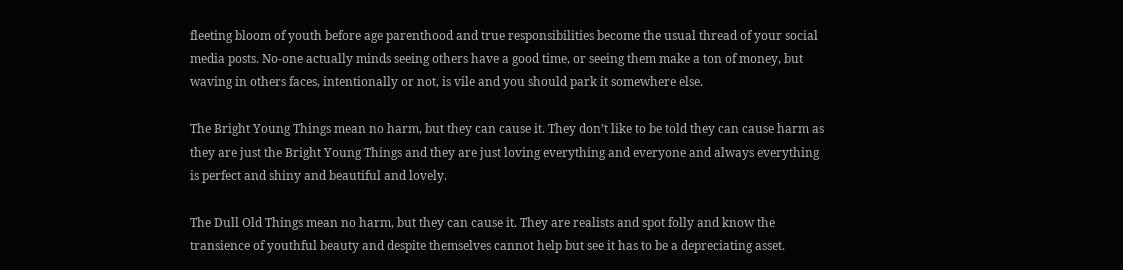fleeting bloom of youth before age parenthood and true responsibilities become the usual thread of your social media posts. No-one actually minds seeing others have a good time, or seeing them make a ton of money, but waving in others faces, intentionally or not, is vile and you should park it somewhere else.

The Bright Young Things mean no harm, but they can cause it. They don’t like to be told they can cause harm as they are just the Bright Young Things and they are just loving everything and everyone and always everything is perfect and shiny and beautiful and lovely.

The Dull Old Things mean no harm, but they can cause it. They are realists and spot folly and know the transience of youthful beauty and despite themselves cannot help but see it has to be a depreciating asset.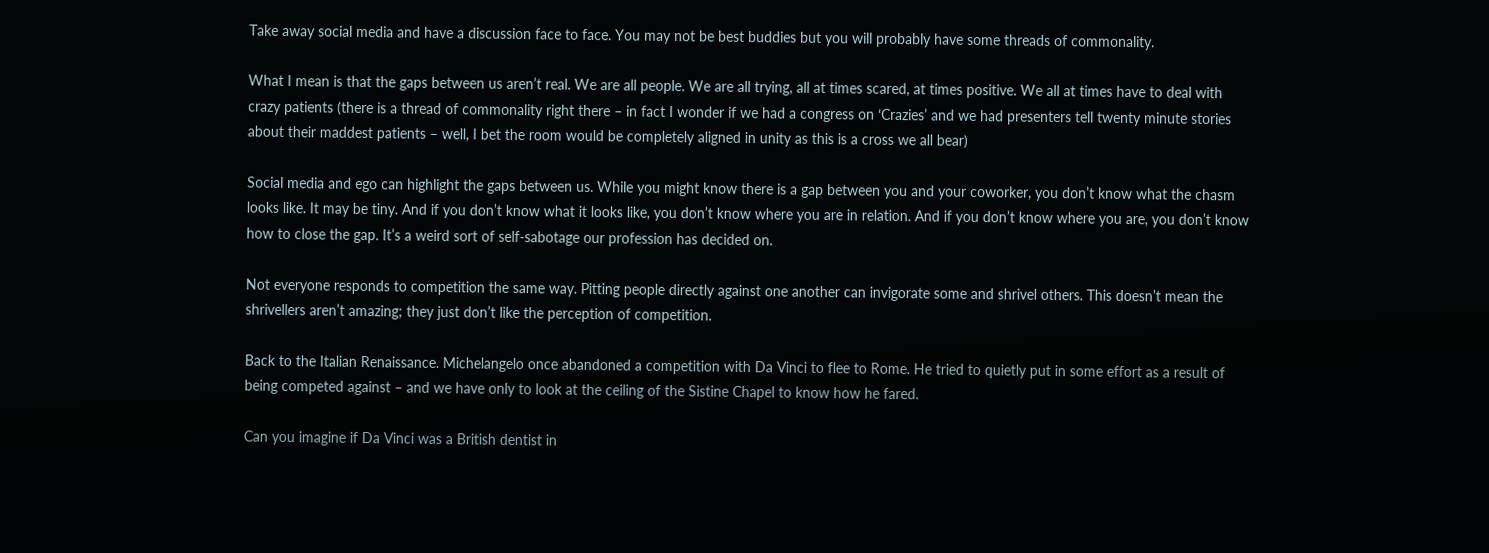Take away social media and have a discussion face to face. You may not be best buddies but you will probably have some threads of commonality.

What I mean is that the gaps between us aren’t real. We are all people. We are all trying, all at times scared, at times positive. We all at times have to deal with crazy patients (there is a thread of commonality right there – in fact I wonder if we had a congress on ‘Crazies’ and we had presenters tell twenty minute stories about their maddest patients – well, I bet the room would be completely aligned in unity as this is a cross we all bear)

Social media and ego can highlight the gaps between us. While you might know there is a gap between you and your coworker, you don’t know what the chasm looks like. It may be tiny. And if you don’t know what it looks like, you don’t know where you are in relation. And if you don’t know where you are, you don’t know how to close the gap. It’s a weird sort of self-sabotage our profession has decided on.

Not everyone responds to competition the same way. Pitting people directly against one another can invigorate some and shrivel others. This doesn’t mean the shrivellers aren’t amazing; they just don’t like the perception of competition.

Back to the Italian Renaissance. Michelangelo once abandoned a competition with Da Vinci to flee to Rome. He tried to quietly put in some effort as a result of being competed against – and we have only to look at the ceiling of the Sistine Chapel to know how he fared.

Can you imagine if Da Vinci was a British dentist in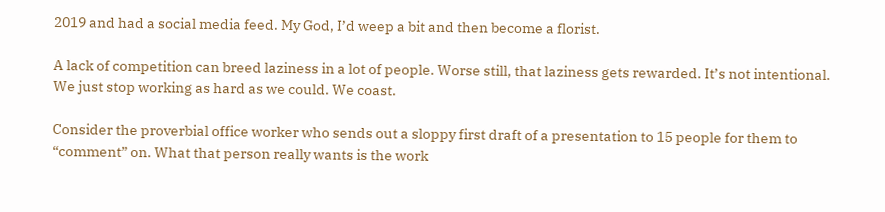2019 and had a social media feed. My God, I’d weep a bit and then become a florist.

A lack of competition can breed laziness in a lot of people. Worse still, that laziness gets rewarded. It’s not intentional. We just stop working as hard as we could. We coast.

Consider the proverbial office worker who sends out a sloppy first draft of a presentation to 15 people for them to “comment” on. What that person really wants is the work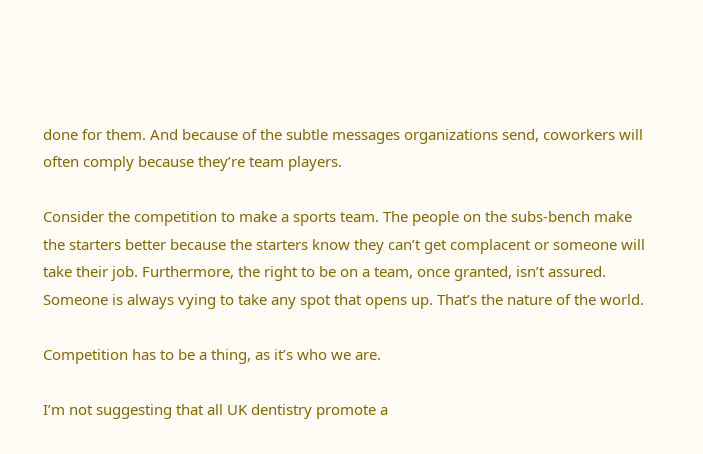done for them. And because of the subtle messages organizations send, coworkers will often comply because they’re team players.

Consider the competition to make a sports team. The people on the subs-bench make the starters better because the starters know they can’t get complacent or someone will take their job. Furthermore, the right to be on a team, once granted, isn’t assured. Someone is always vying to take any spot that opens up. That’s the nature of the world.

Competition has to be a thing, as it’s who we are.

I’m not suggesting that all UK dentistry promote a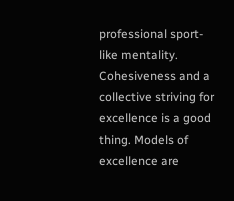professional sport-like mentality. Cohesiveness and a collective striving for excellence is a good thing. Models of excellence are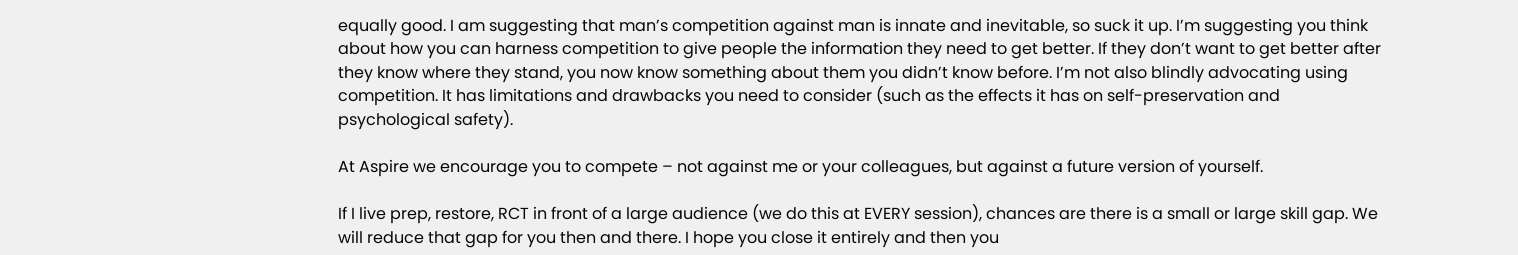equally good. I am suggesting that man’s competition against man is innate and inevitable, so suck it up. I’m suggesting you think about how you can harness competition to give people the information they need to get better. If they don’t want to get better after they know where they stand, you now know something about them you didn’t know before. I’m not also blindly advocating using competition. It has limitations and drawbacks you need to consider (such as the effects it has on self-preservation and psychological safety).

At Aspire we encourage you to compete – not against me or your colleagues, but against a future version of yourself.

If I live prep, restore, RCT in front of a large audience (we do this at EVERY session), chances are there is a small or large skill gap. We will reduce that gap for you then and there. I hope you close it entirely and then you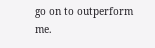go on to outperform me.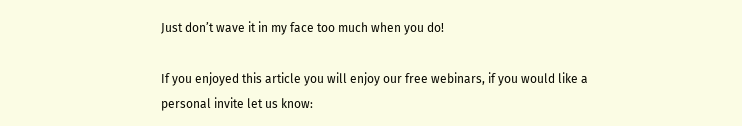Just don’t wave it in my face too much when you do!

If you enjoyed this article you will enjoy our free webinars, if you would like a personal invite let us know: